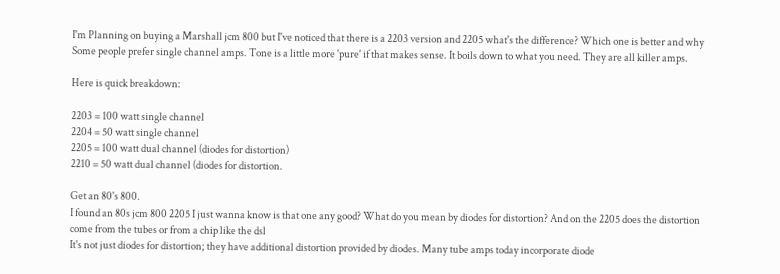I'm Planning on buying a Marshall jcm 800 but I've noticed that there is a 2203 version and 2205 what's the difference? Which one is better and why
Some people prefer single channel amps. Tone is a little more 'pure' if that makes sense. It boils down to what you need. They are all killer amps.

Here is quick breakdown:

2203 = 100 watt single channel
2204 = 50 watt single channel
2205 = 100 watt dual channel (diodes for distortion)
2210 = 50 watt dual channel (diodes for distortion.

Get an 80's 800.
I found an 80s jcm 800 2205 I just wanna know is that one any good? What do you mean by diodes for distortion? And on the 2205 does the distortion come from the tubes or from a chip like the dsl
It's not just diodes for distortion; they have additional distortion provided by diodes. Many tube amps today incorporate diode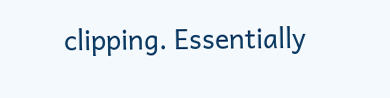clipping. Essentially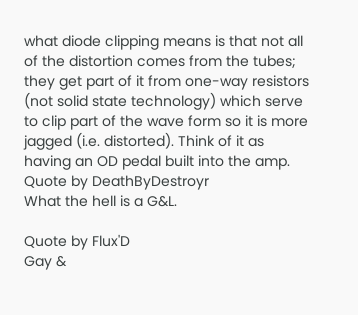what diode clipping means is that not all of the distortion comes from the tubes; they get part of it from one-way resistors (not solid state technology) which serve to clip part of the wave form so it is more jagged (i.e. distorted). Think of it as having an OD pedal built into the amp.
Quote by DeathByDestroyr
What the hell is a G&L.

Quote by Flux'D
Gay &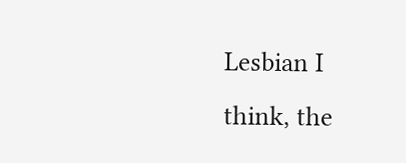Lesbian I think, the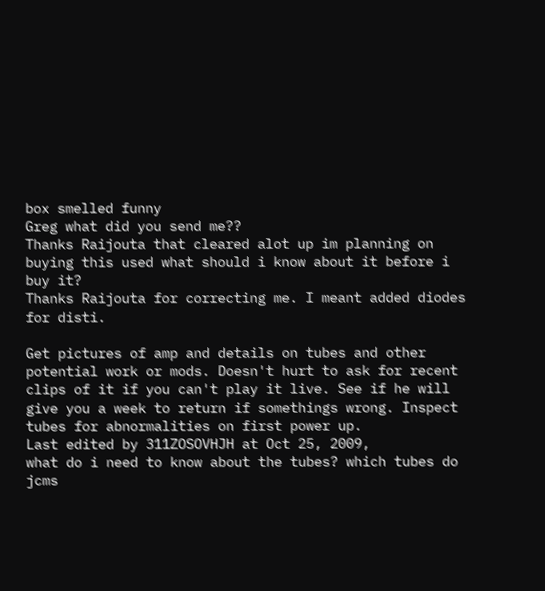box smelled funny
Greg what did you send me??
Thanks Raijouta that cleared alot up im planning on buying this used what should i know about it before i buy it?
Thanks Raijouta for correcting me. I meant added diodes for disti.

Get pictures of amp and details on tubes and other potential work or mods. Doesn't hurt to ask for recent clips of it if you can't play it live. See if he will give you a week to return if somethings wrong. Inspect tubes for abnormalities on first power up.
Last edited by 311ZOSOVHJH at Oct 25, 2009,
what do i need to know about the tubes? which tubes do jcms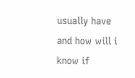usually have and how will i know if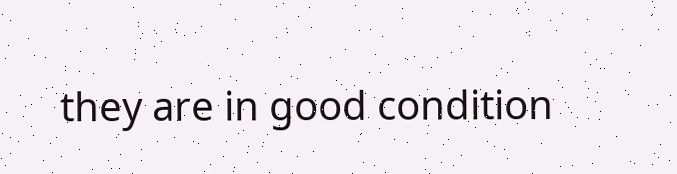they are in good condition